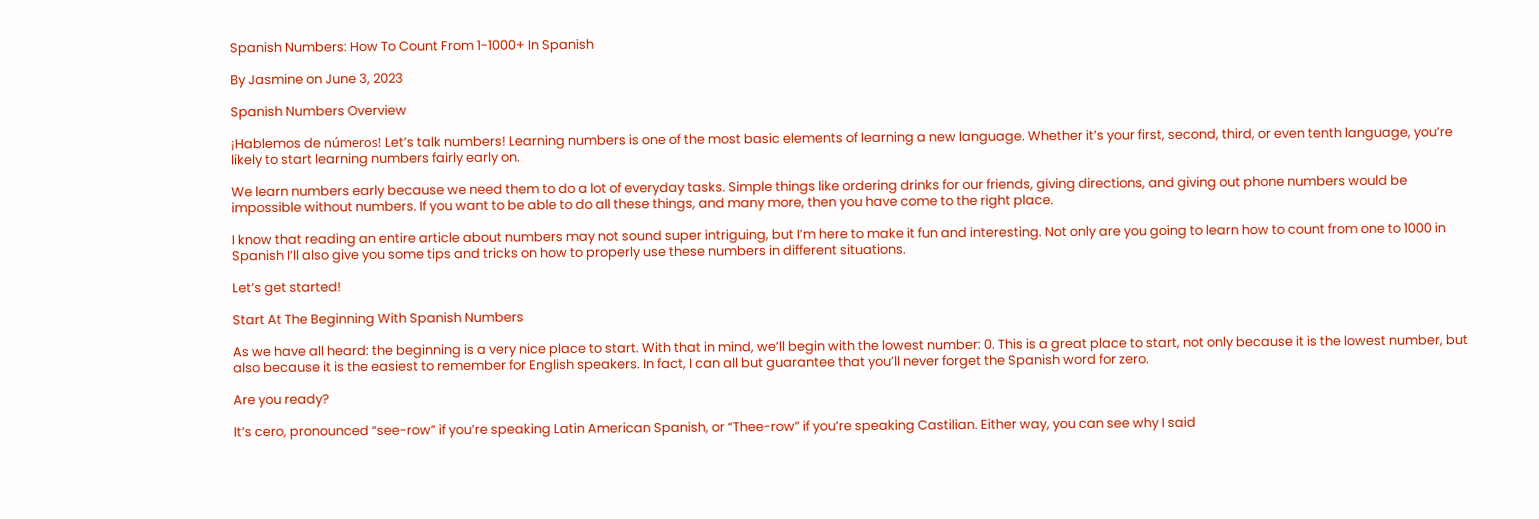Spanish Numbers: How To Count From 1-1000+ In Spanish

By Jasmine on June 3, 2023

Spanish Numbers Overview

¡Hablemos de números! Let’s talk numbers! Learning numbers is one of the most basic elements of learning a new language. Whether it’s your first, second, third, or even tenth language, you’re likely to start learning numbers fairly early on.

We learn numbers early because we need them to do a lot of everyday tasks. Simple things like ordering drinks for our friends, giving directions, and giving out phone numbers would be impossible without numbers. If you want to be able to do all these things, and many more, then you have come to the right place.

I know that reading an entire article about numbers may not sound super intriguing, but I’m here to make it fun and interesting. Not only are you going to learn how to count from one to 1000 in Spanish I’ll also give you some tips and tricks on how to properly use these numbers in different situations.

Let’s get started!

Start At The Beginning With Spanish Numbers

As we have all heard: the beginning is a very nice place to start. With that in mind, we’ll begin with the lowest number: 0. This is a great place to start, not only because it is the lowest number, but also because it is the easiest to remember for English speakers. In fact, I can all but guarantee that you’ll never forget the Spanish word for zero.

Are you ready?

It’s cero, pronounced “see-row” if you’re speaking Latin American Spanish, or “Thee-row” if you’re speaking Castilian. Either way, you can see why I said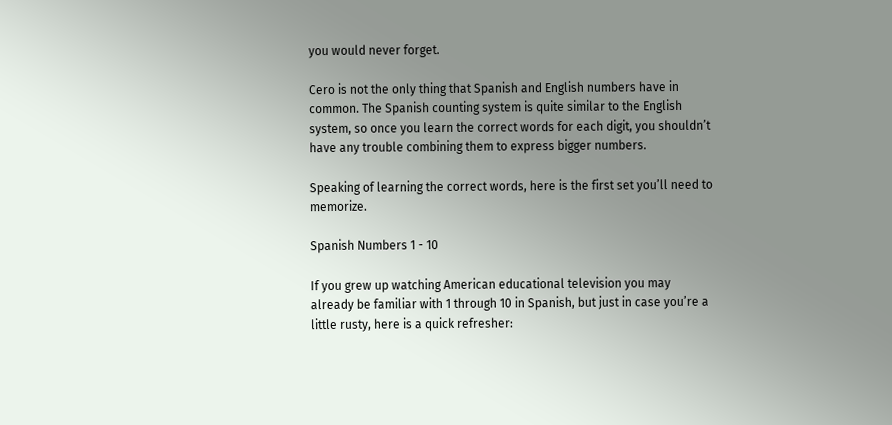you would never forget.

Cero is not the only thing that Spanish and English numbers have in common. The Spanish counting system is quite similar to the English system, so once you learn the correct words for each digit, you shouldn’t have any trouble combining them to express bigger numbers.

Speaking of learning the correct words, here is the first set you’ll need to memorize.

Spanish Numbers 1 - 10

If you grew up watching American educational television you may already be familiar with 1 through 10 in Spanish, but just in case you’re a little rusty, here is a quick refresher: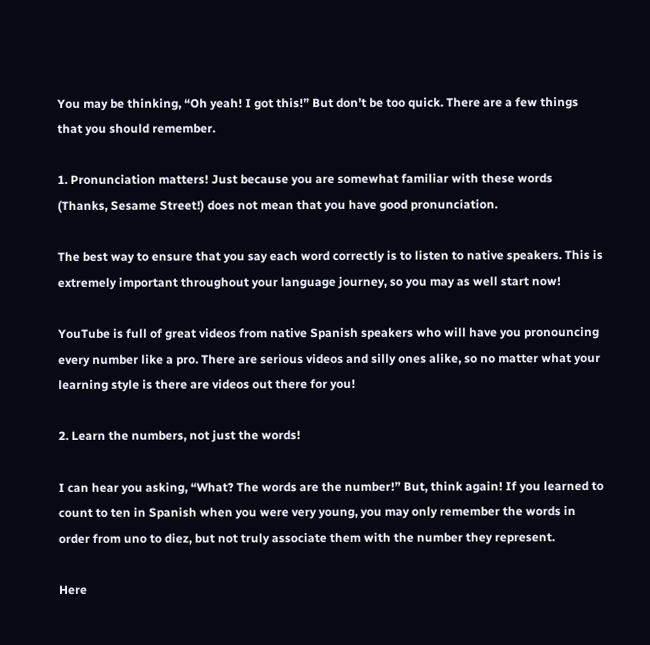You may be thinking, “Oh yeah! I got this!” But don’t be too quick. There are a few things that you should remember.

1. Pronunciation matters! Just because you are somewhat familiar with these words (Thanks, Sesame Street!) does not mean that you have good pronunciation.

The best way to ensure that you say each word correctly is to listen to native speakers. This is extremely important throughout your language journey, so you may as well start now!

YouTube is full of great videos from native Spanish speakers who will have you pronouncing every number like a pro. There are serious videos and silly ones alike, so no matter what your learning style is there are videos out there for you!

2. Learn the numbers, not just the words!

I can hear you asking, “What? The words are the number!” But, think again! If you learned to count to ten in Spanish when you were very young, you may only remember the words in order from uno to diez, but not truly associate them with the number they represent.

Here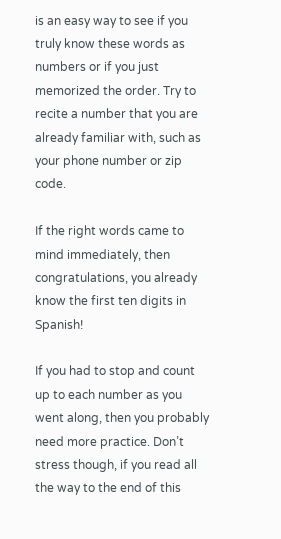is an easy way to see if you truly know these words as numbers or if you just memorized the order. Try to recite a number that you are already familiar with, such as your phone number or zip code.

If the right words came to mind immediately, then congratulations, you already know the first ten digits in Spanish!

If you had to stop and count up to each number as you went along, then you probably need more practice. Don’t stress though, if you read all the way to the end of this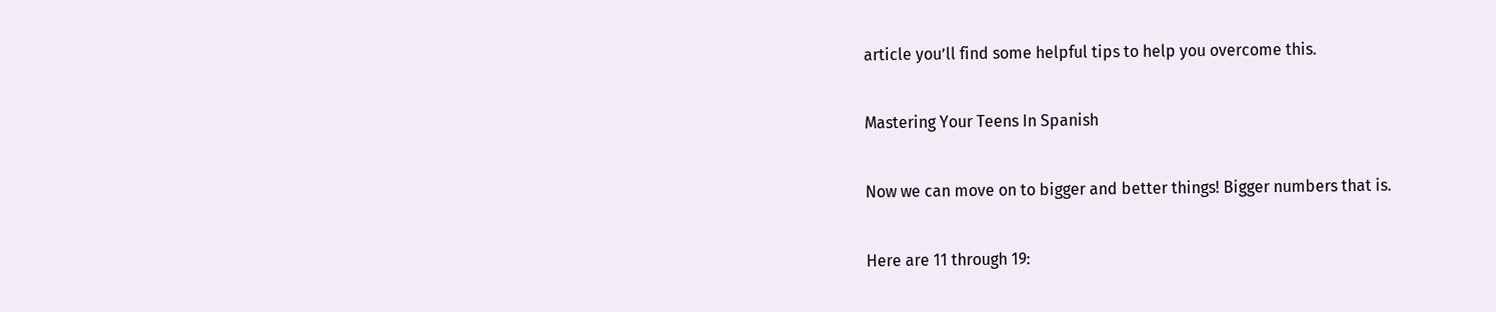article you’ll find some helpful tips to help you overcome this.

Mastering Your Teens In Spanish

Now we can move on to bigger and better things! Bigger numbers that is.

Here are 11 through 19: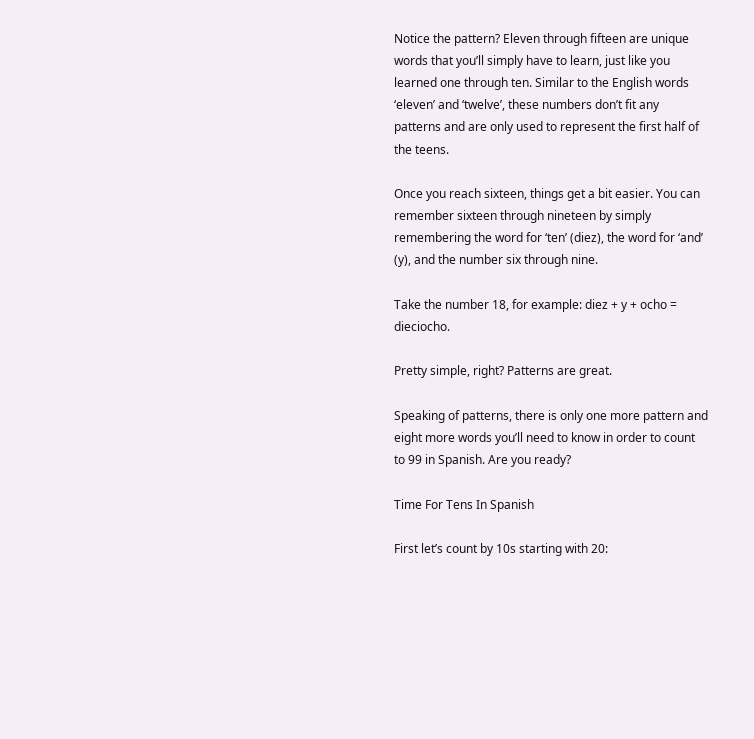Notice the pattern? Eleven through fifteen are unique words that you’ll simply have to learn, just like you learned one through ten. Similar to the English words ‘eleven’ and ‘twelve’, these numbers don’t fit any patterns and are only used to represent the first half of the teens.

Once you reach sixteen, things get a bit easier. You can remember sixteen through nineteen by simply remembering the word for ‘ten’ (diez), the word for ‘and’ (y), and the number six through nine.

Take the number 18, for example: diez + y + ocho = dieciocho.

Pretty simple, right? Patterns are great.

Speaking of patterns, there is only one more pattern and eight more words you’ll need to know in order to count to 99 in Spanish. Are you ready?

Time For Tens In Spanish

First let’s count by 10s starting with 20: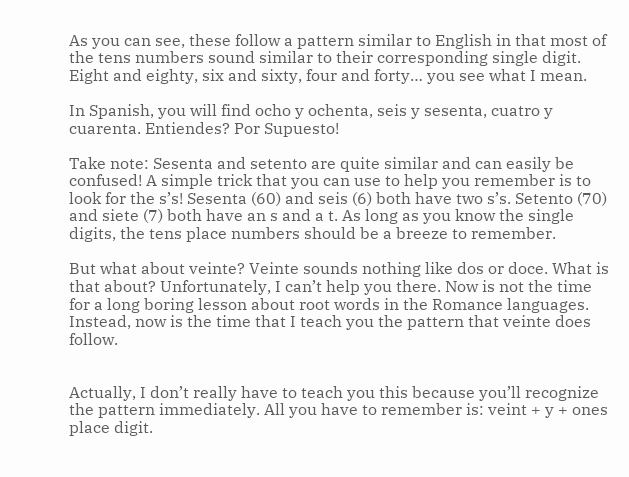As you can see, these follow a pattern similar to English in that most of the tens numbers sound similar to their corresponding single digit. Eight and eighty, six and sixty, four and forty… you see what I mean.

In Spanish, you will find ocho y ochenta, seis y sesenta, cuatro y cuarenta. Entiendes? Por Supuesto!

Take note: Sesenta and setento are quite similar and can easily be confused! A simple trick that you can use to help you remember is to look for the s’s! Sesenta (60) and seis (6) both have two s’s. Setento (70) and siete (7) both have an s and a t. As long as you know the single digits, the tens place numbers should be a breeze to remember.

But what about veinte? Veinte sounds nothing like dos or doce. What is that about? Unfortunately, I can’t help you there. Now is not the time for a long boring lesson about root words in the Romance languages. Instead, now is the time that I teach you the pattern that veinte does follow.


Actually, I don’t really have to teach you this because you’ll recognize the pattern immediately. All you have to remember is: veint + y + ones place digit.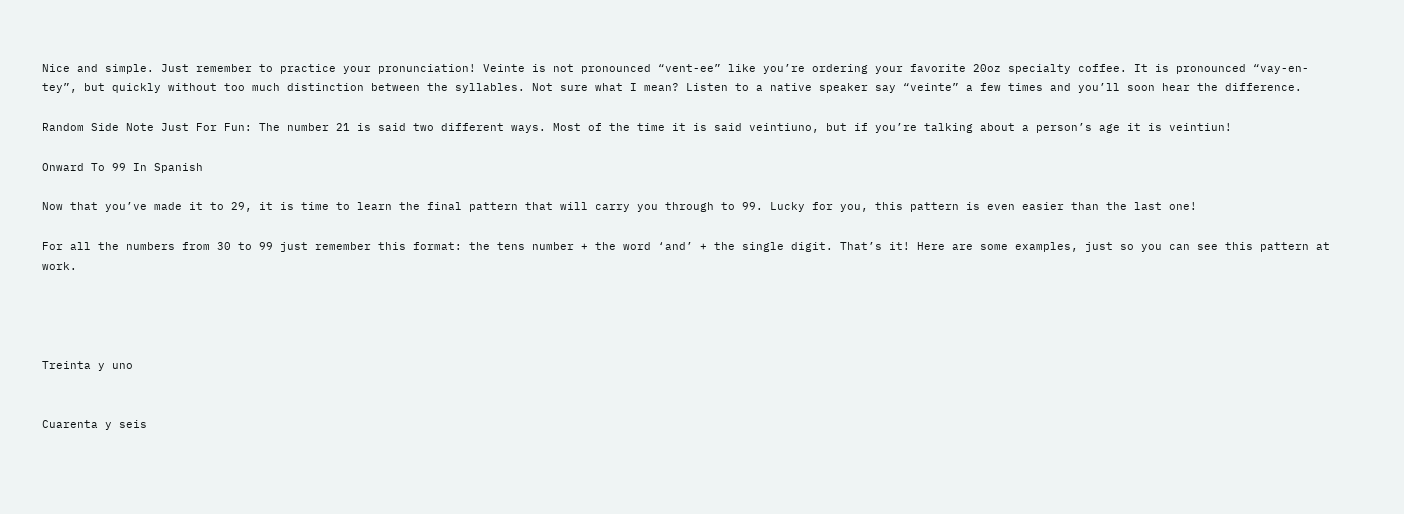Nice and simple. Just remember to practice your pronunciation! Veinte is not pronounced “vent-ee” like you’re ordering your favorite 20oz specialty coffee. It is pronounced “vay-en-tey”, but quickly without too much distinction between the syllables. Not sure what I mean? Listen to a native speaker say “veinte” a few times and you’ll soon hear the difference.

Random Side Note Just For Fun: The number 21 is said two different ways. Most of the time it is said veintiuno, but if you’re talking about a person’s age it is veintiun!

Onward To 99 In Spanish

Now that you’ve made it to 29, it is time to learn the final pattern that will carry you through to 99. Lucky for you, this pattern is even easier than the last one!

For all the numbers from 30 to 99 just remember this format: the tens number + the word ‘and’ + the single digit. That’s it! Here are some examples, just so you can see this pattern at work.




Treinta y uno


Cuarenta y seis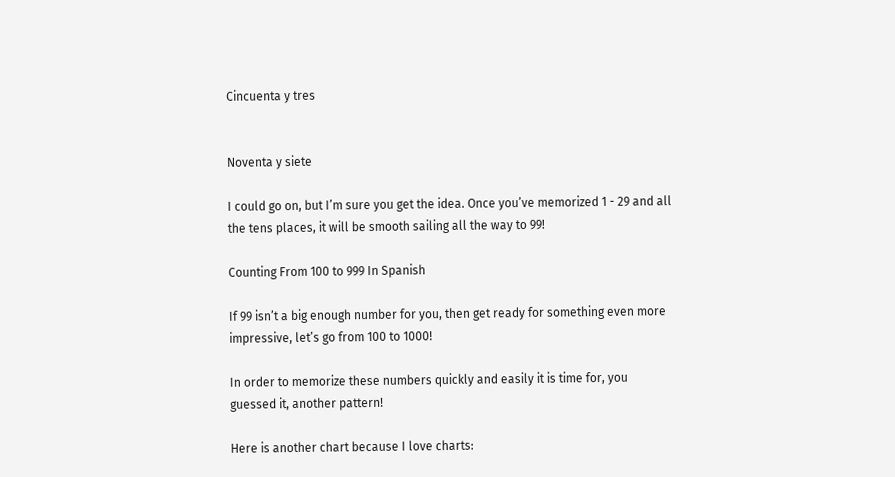Cincuenta y tres


Noventa y siete

I could go on, but I’m sure you get the idea. Once you’ve memorized 1 - 29 and all the tens places, it will be smooth sailing all the way to 99!

Counting From 100 to 999 In Spanish

If 99 isn’t a big enough number for you, then get ready for something even more impressive, let’s go from 100 to 1000!

In order to memorize these numbers quickly and easily it is time for, you guessed it, another pattern!

Here is another chart because I love charts: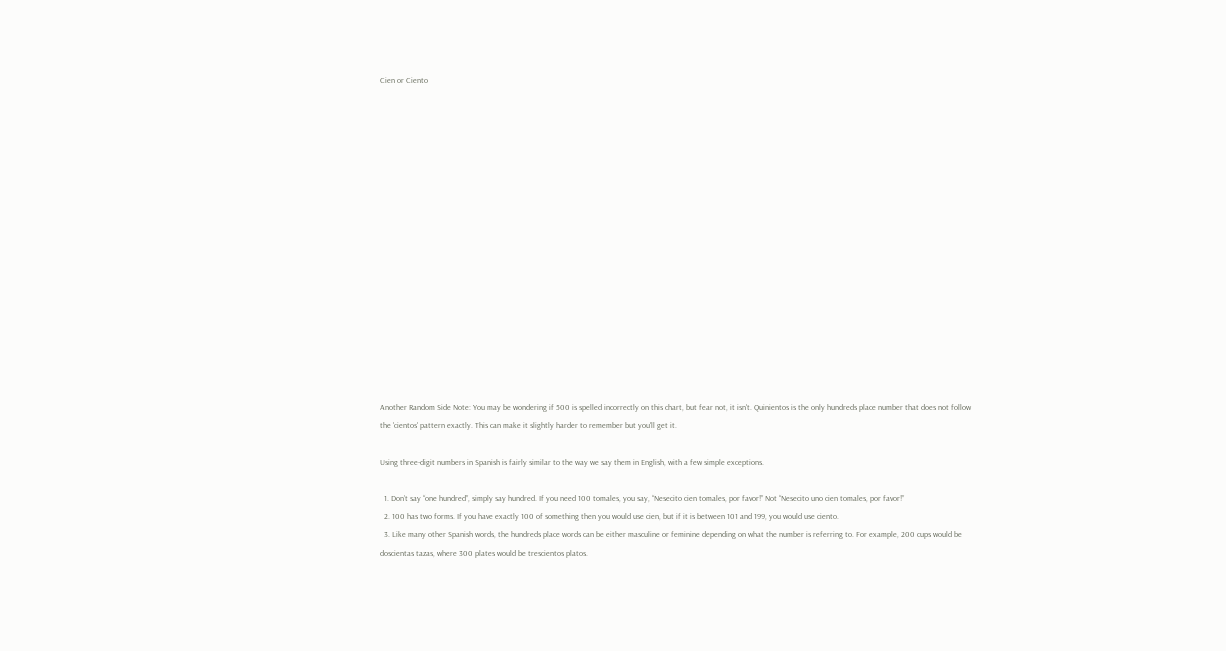Cien or Ciento

















Another Random Side Note: You may be wondering if 500 is spelled incorrectly on this chart, but fear not, it isn't. Quinientos is the only hundreds place number that does not follow the 'cientos' pattern exactly. This can make it slightly harder to remember but you'll get it.

Using three-digit numbers in Spanish is fairly similar to the way we say them in English, with a few simple exceptions.

  1. Don’t say “one hundred”, simply say hundred. If you need 100 tomales, you say, “Nesecito cien tomales, por favor!” Not “Nesecito uno cien tomales, por favor!”
  2. 100 has two forms. If you have exactly 100 of something then you would use cien, but if it is between 101 and 199, you would use ciento.
  3. Like many other Spanish words, the hundreds place words can be either masculine or feminine depending on what the number is referring to. For example, 200 cups would be doscientas tazas, where 300 plates would be trescientos platos.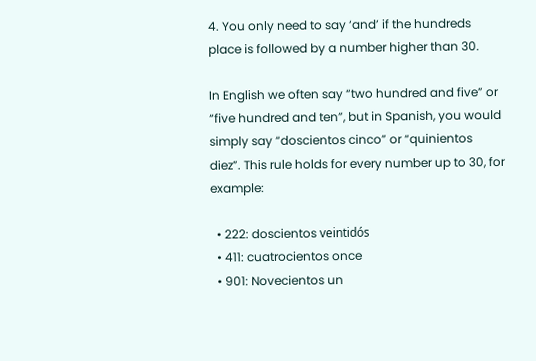4. You only need to say ‘and’ if the hundreds place is followed by a number higher than 30.

In English we often say “two hundred and five” or “five hundred and ten”, but in Spanish, you would simply say “doscientos cinco” or “quinientos diez”. This rule holds for every number up to 30, for example:

  • 222: doscientos veintidós
  • 411: cuatrocientos once
  • 901: Novecientos un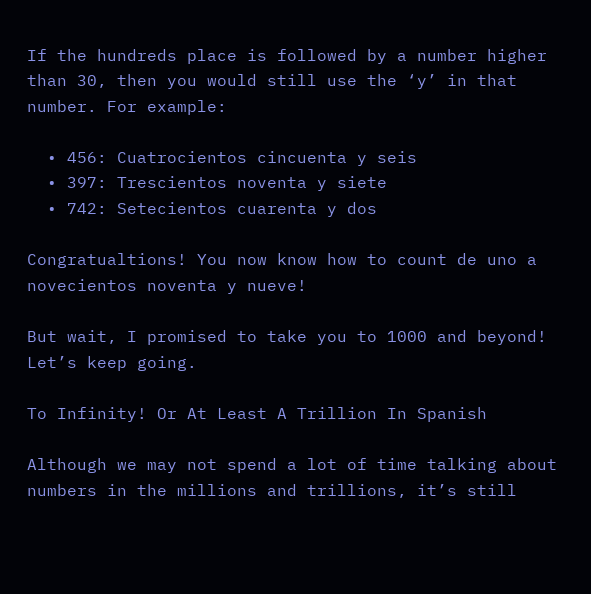If the hundreds place is followed by a number higher than 30, then you would still use the ‘y’ in that number. For example:

  • 456: Cuatrocientos cincuenta y seis
  • 397: Trescientos noventa y siete
  • 742: Setecientos cuarenta y dos

Congratualtions! You now know how to count de uno a novecientos noventa y nueve!

But wait, I promised to take you to 1000 and beyond! Let’s keep going.

To Infinity! Or At Least A Trillion In Spanish

Although we may not spend a lot of time talking about numbers in the millions and trillions, it’s still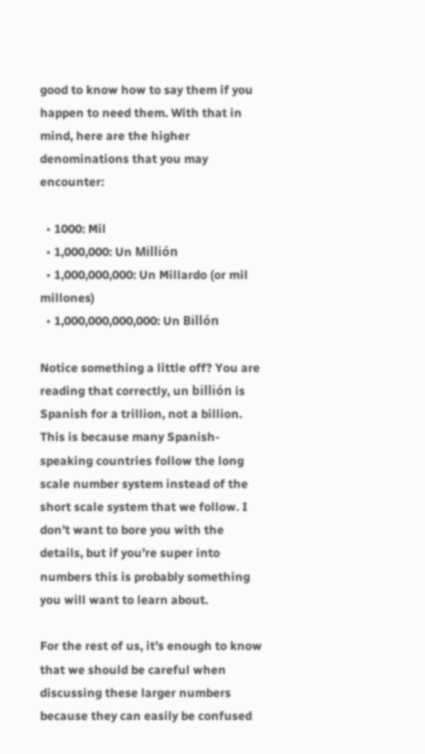good to know how to say them if you happen to need them. With that in mind, here are the higher denominations that you may encounter:

  • 1000: Mil
  • 1,000,000: Un Millión
  • 1,000,000,000: Un Millardo (or mil millones)
  • 1,000,000,000,000: Un Billón

Notice something a little off? You are reading that correctly, un billión is Spanish for a trillion, not a billion. This is because many Spanish-speaking countries follow the long scale number system instead of the short scale system that we follow. I don’t want to bore you with the details, but if you’re super into numbers this is probably something you will want to learn about.

For the rest of us, it’s enough to know that we should be careful when discussing these larger numbers because they can easily be confused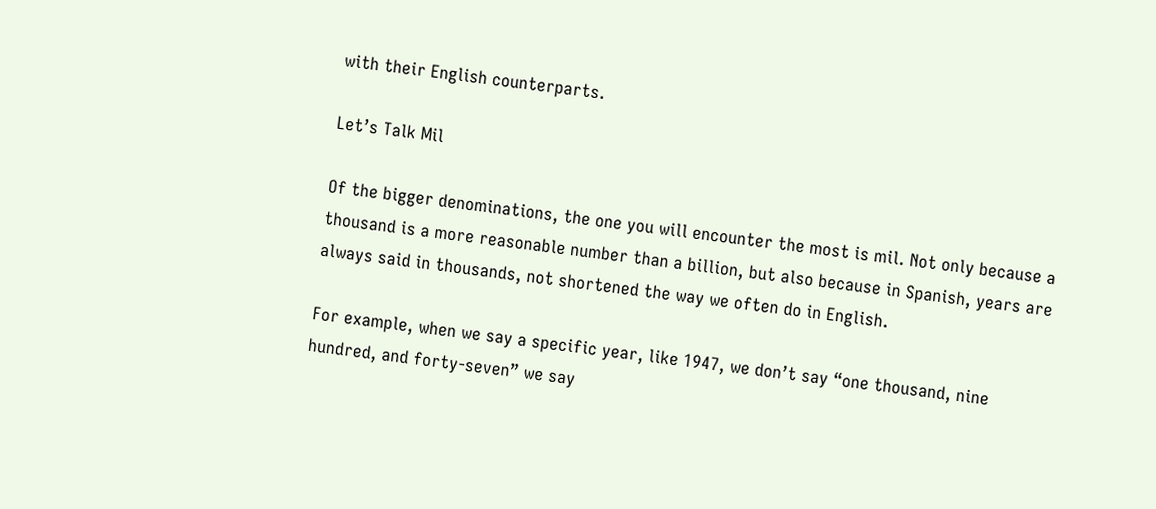with their English counterparts.

Let’s Talk Mil

Of the bigger denominations, the one you will encounter the most is mil. Not only because a thousand is a more reasonable number than a billion, but also because in Spanish, years are always said in thousands, not shortened the way we often do in English.

For example, when we say a specific year, like 1947, we don’t say “one thousand, nine hundred, and forty-seven” we say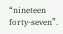“nineteen forty-seven”.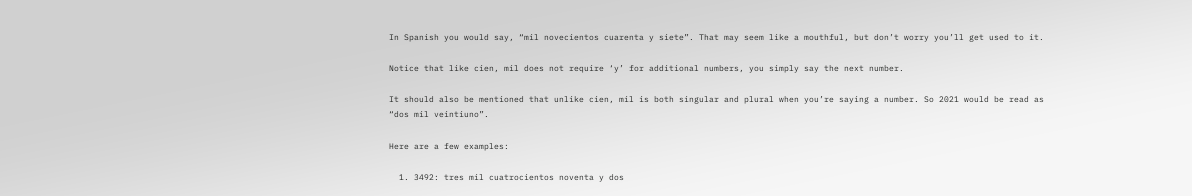In Spanish you would say, “mil novecientos cuarenta y siete”. That may seem like a mouthful, but don’t worry you’ll get used to it.

Notice that like cien, mil does not require ‘y’ for additional numbers, you simply say the next number.

It should also be mentioned that unlike cien, mil is both singular and plural when you’re saying a number. So 2021 would be read as “dos mil veintiuno”.

Here are a few examples:

  1. 3492: tres mil cuatrocientos noventa y dos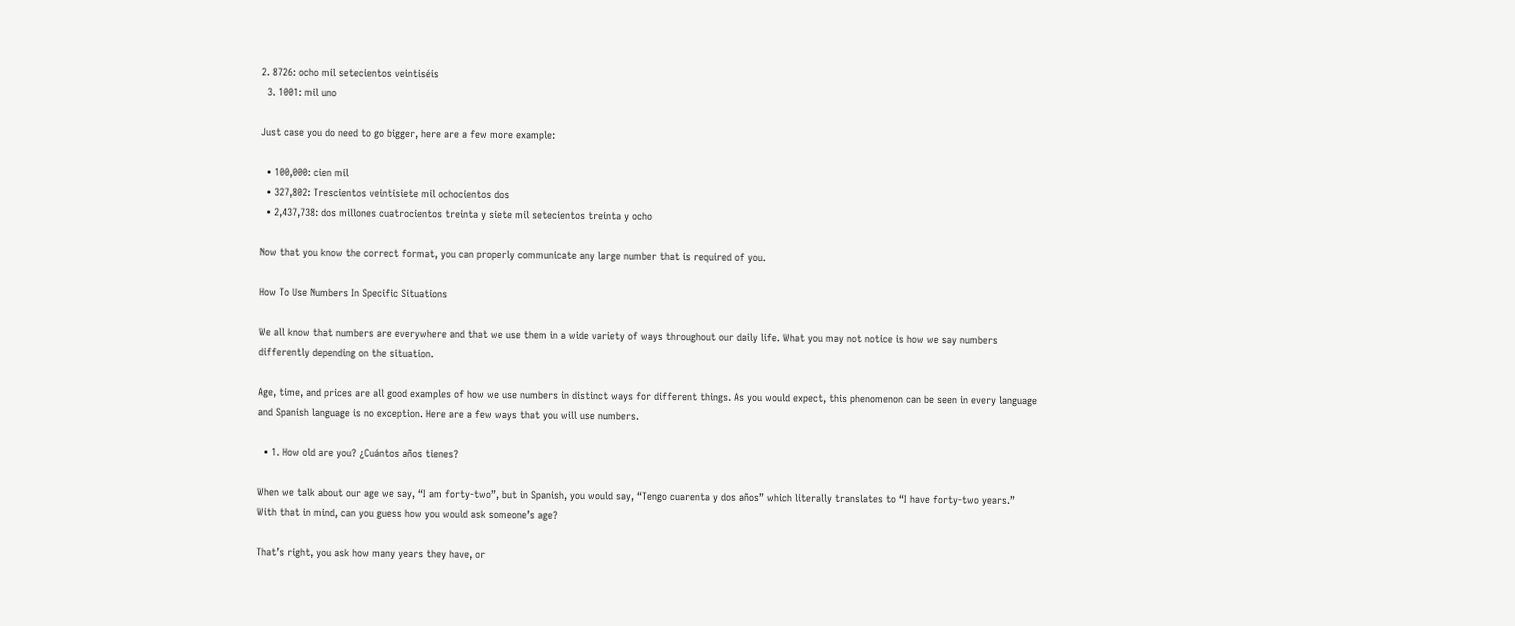2. 8726: ocho mil setecientos veintiséis
  3. 1001: mil uno

Just case you do need to go bigger, here are a few more example:

  • 100,000: cien mil
  • 327,802: Trescientos veintisiete mil ochocientos dos
  • 2,437,738: dos millones cuatrocientos treinta y siete mil setecientos treinta y ocho

Now that you know the correct format, you can properly communicate any large number that is required of you.

How To Use Numbers In Specific Situations

We all know that numbers are everywhere and that we use them in a wide variety of ways throughout our daily life. What you may not notice is how we say numbers differently depending on the situation.

Age, time, and prices are all good examples of how we use numbers in distinct ways for different things. As you would expect, this phenomenon can be seen in every language and Spanish language is no exception. Here are a few ways that you will use numbers.

  • 1. How old are you? ¿Cuántos años tienes?

When we talk about our age we say, “I am forty-two”, but in Spanish, you would say, “Tengo cuarenta y dos años” which literally translates to “I have forty-two years.” With that in mind, can you guess how you would ask someone’s age?

That’s right, you ask how many years they have, or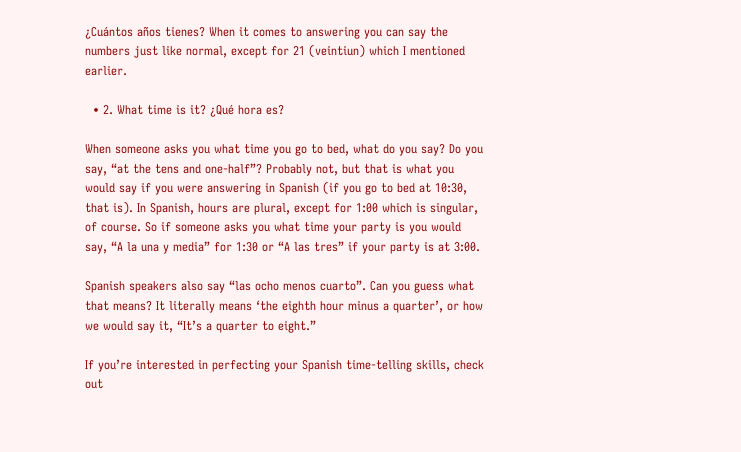¿Cuántos años tienes? When it comes to answering you can say the numbers just like normal, except for 21 (veintiun) which I mentioned earlier.

  • 2. What time is it? ¿Qué hora es?

When someone asks you what time you go to bed, what do you say? Do you say, “at the tens and one-half”? Probably not, but that is what you would say if you were answering in Spanish (if you go to bed at 10:30, that is). In Spanish, hours are plural, except for 1:00 which is singular, of course. So if someone asks you what time your party is you would say, “A la una y media” for 1:30 or “A las tres” if your party is at 3:00.

Spanish speakers also say “las ocho menos cuarto”. Can you guess what that means? It literally means ‘the eighth hour minus a quarter’, or how we would say it, “It’s a quarter to eight.”

If you’re interested in perfecting your Spanish time-telling skills, check out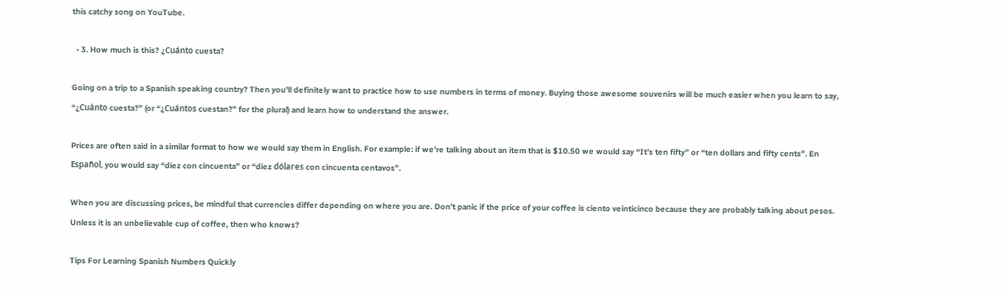this catchy song on YouTube.

  • 3. How much is this? ¿Cuánto cuesta?

Going on a trip to a Spanish speaking country? Then you’ll definitely want to practice how to use numbers in terms of money. Buying those awesome souvenirs will be much easier when you learn to say, “¿Cuánto cuesta?” (or “¿Cuántos cuestan?” for the plural) and learn how to understand the answer.

Prices are often said in a similar format to how we would say them in English. For example: if we’re talking about an item that is $10.50 we would say “It’s ten fifty” or “ten dollars and fifty cents”. En Español, you would say “diez con cincuenta” or “diez dólares con cincuenta centavos”.

When you are discussing prices, be mindful that currencies differ depending on where you are. Don’t panic if the price of your coffee is ciento veinticinco because they are probably talking about pesos. Unless it is an unbelievable cup of coffee, then who knows?

Tips For Learning Spanish Numbers Quickly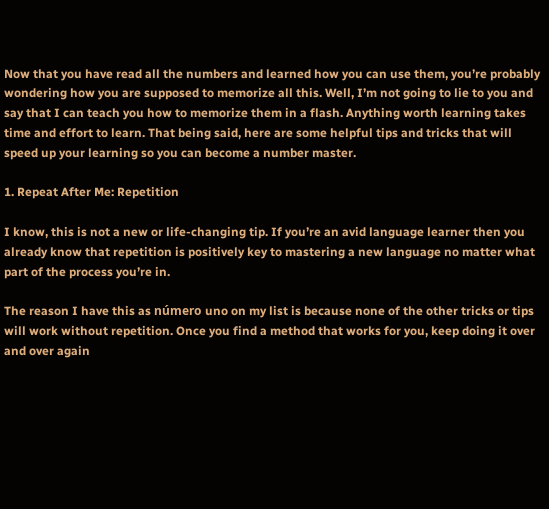Now that you have read all the numbers and learned how you can use them, you’re probably wondering how you are supposed to memorize all this. Well, I’m not going to lie to you and say that I can teach you how to memorize them in a flash. Anything worth learning takes time and effort to learn. That being said, here are some helpful tips and tricks that will speed up your learning so you can become a number master.

1. Repeat After Me: Repetition

I know, this is not a new or life-changing tip. If you’re an avid language learner then you already know that repetition is positively key to mastering a new language no matter what part of the process you’re in.

The reason I have this as número uno on my list is because none of the other tricks or tips will work without repetition. Once you find a method that works for you, keep doing it over and over again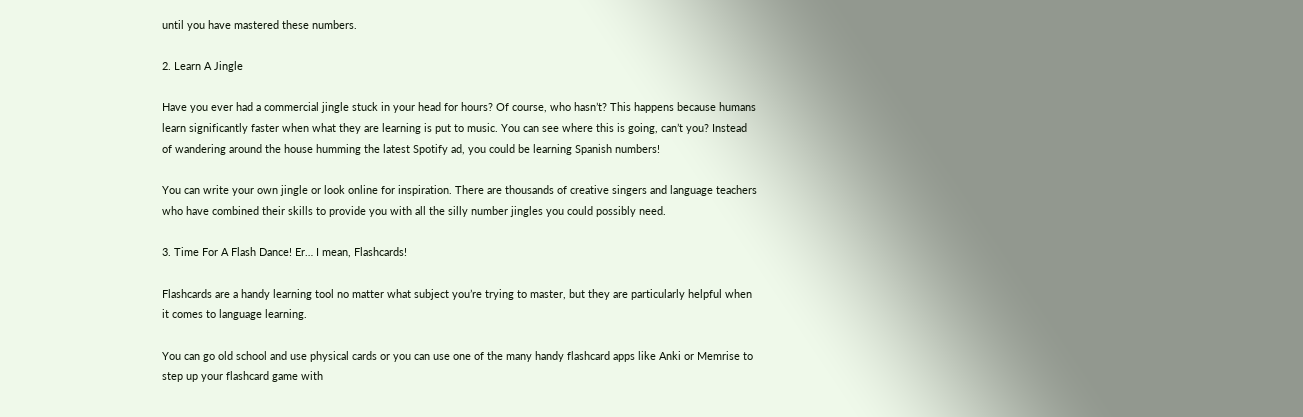until you have mastered these numbers.

2. Learn A Jingle

Have you ever had a commercial jingle stuck in your head for hours? Of course, who hasn’t? This happens because humans learn significantly faster when what they are learning is put to music. You can see where this is going, can’t you? Instead of wandering around the house humming the latest Spotify ad, you could be learning Spanish numbers!

You can write your own jingle or look online for inspiration. There are thousands of creative singers and language teachers who have combined their skills to provide you with all the silly number jingles you could possibly need.

3. Time For A Flash Dance! Er… I mean, Flashcards!

Flashcards are a handy learning tool no matter what subject you’re trying to master, but they are particularly helpful when it comes to language learning.

You can go old school and use physical cards or you can use one of the many handy flashcard apps like Anki or Memrise to step up your flashcard game with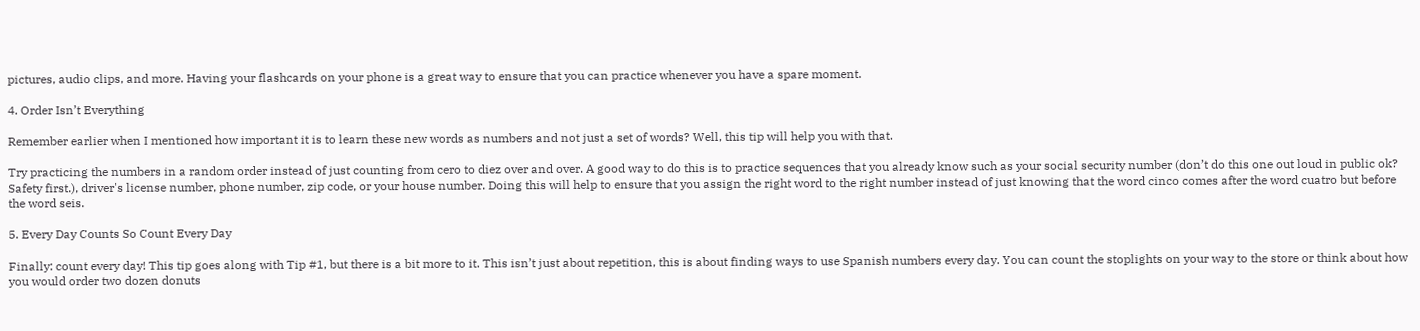pictures, audio clips, and more. Having your flashcards on your phone is a great way to ensure that you can practice whenever you have a spare moment.

4. Order Isn’t Everything

Remember earlier when I mentioned how important it is to learn these new words as numbers and not just a set of words? Well, this tip will help you with that.

Try practicing the numbers in a random order instead of just counting from cero to diez over and over. A good way to do this is to practice sequences that you already know such as your social security number (don’t do this one out loud in public ok? Safety first.), driver's license number, phone number, zip code, or your house number. Doing this will help to ensure that you assign the right word to the right number instead of just knowing that the word cinco comes after the word cuatro but before the word seis.

5. Every Day Counts So Count Every Day

Finally: count every day! This tip goes along with Tip #1, but there is a bit more to it. This isn’t just about repetition, this is about finding ways to use Spanish numbers every day. You can count the stoplights on your way to the store or think about how you would order two dozen donuts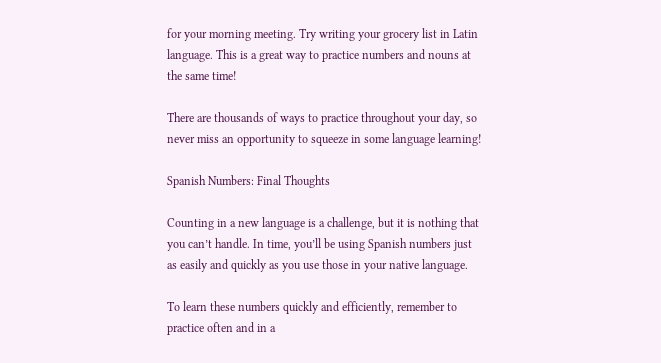for your morning meeting. Try writing your grocery list in Latin language. This is a great way to practice numbers and nouns at the same time!

There are thousands of ways to practice throughout your day, so never miss an opportunity to squeeze in some language learning!

Spanish Numbers: Final Thoughts

Counting in a new language is a challenge, but it is nothing that you can’t handle. In time, you’ll be using Spanish numbers just as easily and quickly as you use those in your native language.

To learn these numbers quickly and efficiently, remember to practice often and in a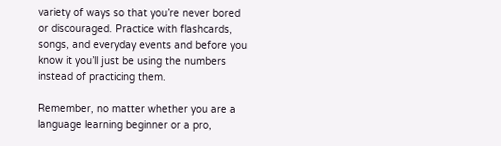variety of ways so that you’re never bored or discouraged. Practice with flashcards, songs, and everyday events and before you know it you’ll just be using the numbers instead of practicing them.

Remember, no matter whether you are a language learning beginner or a pro,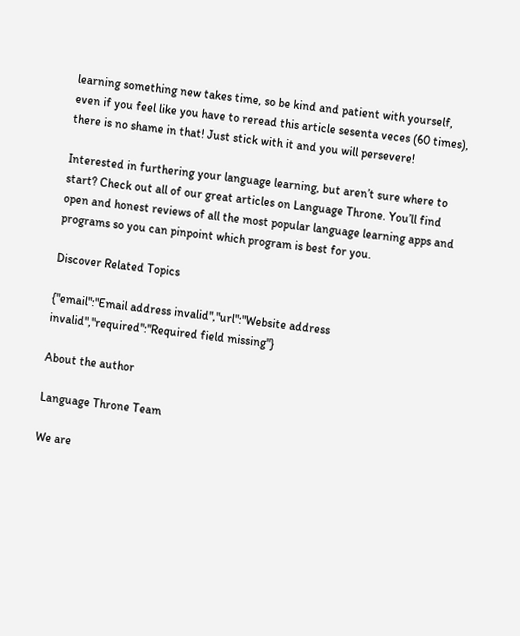learning something new takes time, so be kind and patient with yourself, even if you feel like you have to reread this article sesenta veces (60 times), there is no shame in that! Just stick with it and you will persevere!

Interested in furthering your language learning, but aren’t sure where to start? Check out all of our great articles on Language Throne. You’ll find open and honest reviews of all the most popular language learning apps and programs so you can pinpoint which program is best for you.

Discover Related Topics

{"email":"Email address invalid","url":"Website address invalid","required":"Required field missing"}

About the author

Language Throne Team

We are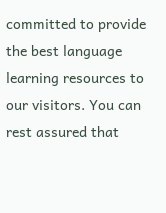committed to provide the best language learning resources to our visitors. You can rest assured that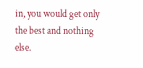in, you would get only the best and nothing else.